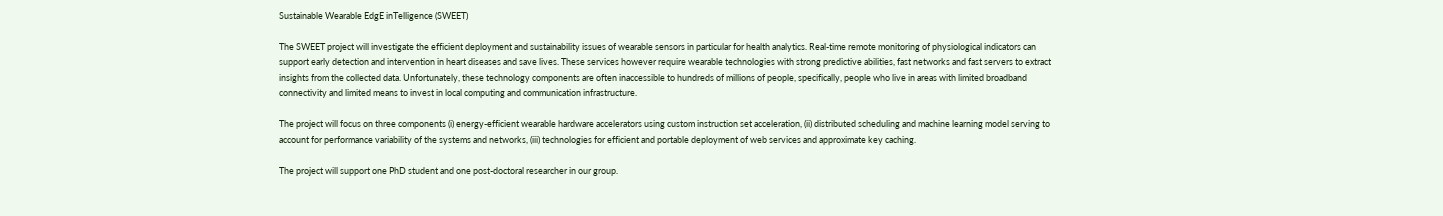Sustainable Wearable EdgE inTelligence (SWEET)

The SWEET project will investigate the efficient deployment and sustainability issues of wearable sensors in particular for health analytics. Real-time remote monitoring of physiological indicators can support early detection and intervention in heart diseases and save lives. These services however require wearable technologies with strong predictive abilities, fast networks and fast servers to extract insights from the collected data. Unfortunately, these technology components are often inaccessible to hundreds of millions of people, specifically, people who live in areas with limited broadband connectivity and limited means to invest in local computing and communication infrastructure.

The project will focus on three components (i) energy-efficient wearable hardware accelerators using custom instruction set acceleration, (ii) distributed scheduling and machine learning model serving to account for performance variability of the systems and networks, (iii) technologies for efficient and portable deployment of web services and approximate key caching.

The project will support one PhD student and one post-doctoral researcher in our group.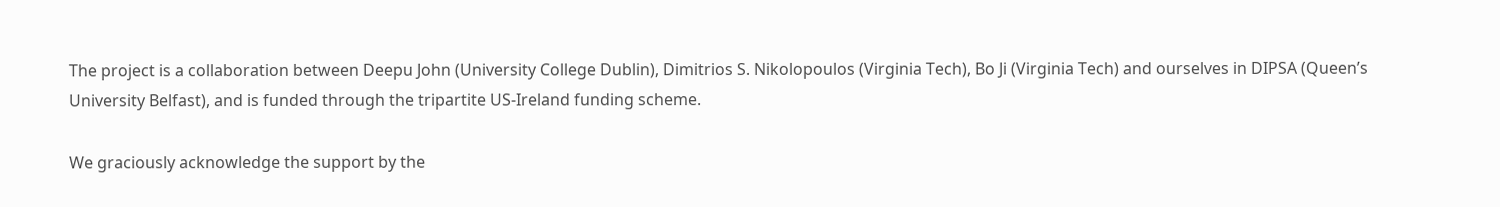The project is a collaboration between Deepu John (University College Dublin), Dimitrios S. Nikolopoulos (Virginia Tech), Bo Ji (Virginia Tech) and ourselves in DIPSA (Queen’s University Belfast), and is funded through the tripartite US-Ireland funding scheme.

We graciously acknowledge the support by the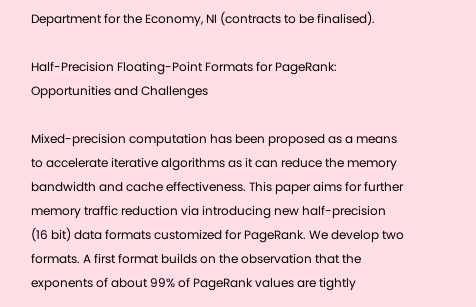Department for the Economy, NI (contracts to be finalised).

Half-Precision Floating-Point Formats for PageRank: Opportunities and Challenges

Mixed-precision computation has been proposed as a means to accelerate iterative algorithms as it can reduce the memory bandwidth and cache effectiveness. This paper aims for further memory traffic reduction via introducing new half-precision (16 bit) data formats customized for PageRank. We develop two formats. A first format builds on the observation that the exponents of about 99% of PageRank values are tightly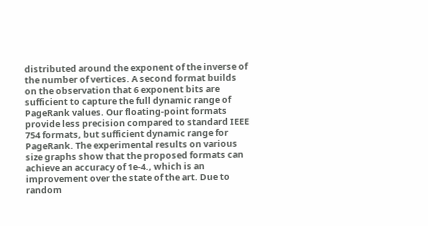distributed around the exponent of the inverse of the number of vertices. A second format builds on the observation that 6 exponent bits are sufficient to capture the full dynamic range of PageRank values. Our floating-point formats provide less precision compared to standard IEEE 754 formats, but sufficient dynamic range for PageRank. The experimental results on various size graphs show that the proposed formats can achieve an accuracy of 1e-4., which is an improvement over the state of the art. Due to random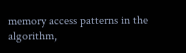memory access patterns in the algorithm,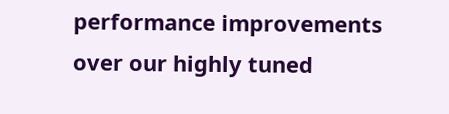performance improvements over our highly tuned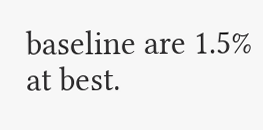baseline are 1.5% at best.